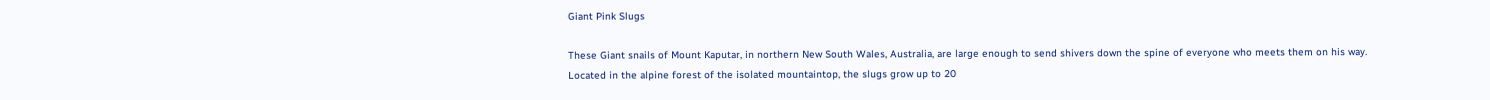Giant Pink Slugs

These Giant snails of Mount Kaputar, in northern New South Wales, Australia, are large enough to send shivers down the spine of everyone who meets them on his way. Located in the alpine forest of the isolated mountaintop, the slugs grow up to 20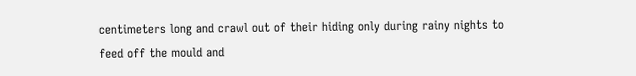centimeters long and crawl out of their hiding only during rainy nights to feed off the mould and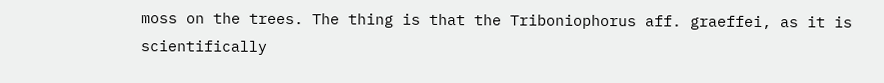moss on the trees. The thing is that the Triboniophorus aff. graeffei, as it is scientifically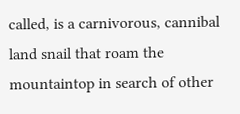called, is a carnivorous, cannibal land snail that roam the mountaintop in search of other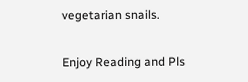vegetarian snails.

Enjoy Reading and Pls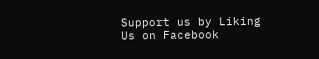Support us by Liking Us on Facebook